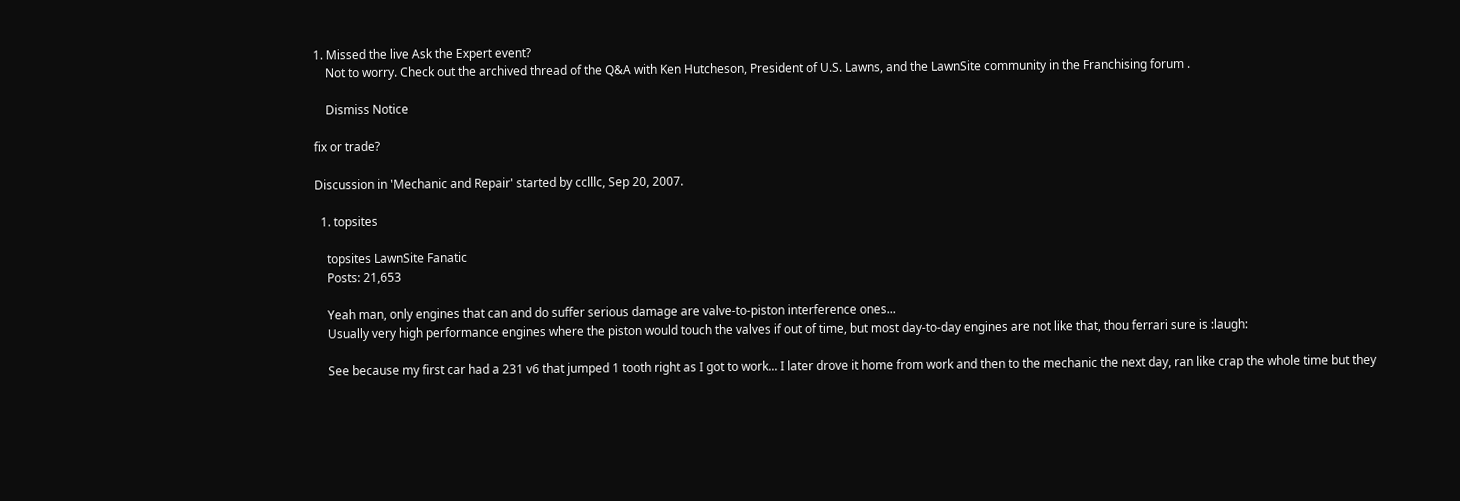1. Missed the live Ask the Expert event?
    Not to worry. Check out the archived thread of the Q&A with Ken Hutcheson, President of U.S. Lawns, and the LawnSite community in the Franchising forum .

    Dismiss Notice

fix or trade?

Discussion in 'Mechanic and Repair' started by cclllc, Sep 20, 2007.

  1. topsites

    topsites LawnSite Fanatic
    Posts: 21,653

    Yeah man, only engines that can and do suffer serious damage are valve-to-piston interference ones...
    Usually very high performance engines where the piston would touch the valves if out of time, but most day-to-day engines are not like that, thou ferrari sure is :laugh:

    See because my first car had a 231 v6 that jumped 1 tooth right as I got to work... I later drove it home from work and then to the mechanic the next day, ran like crap the whole time but they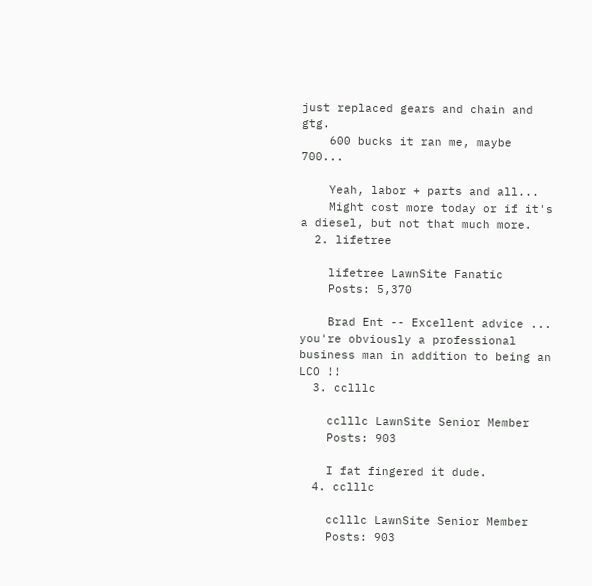just replaced gears and chain and gtg.
    600 bucks it ran me, maybe 700...

    Yeah, labor + parts and all...
    Might cost more today or if it's a diesel, but not that much more.
  2. lifetree

    lifetree LawnSite Fanatic
    Posts: 5,370

    Brad Ent -- Excellent advice ... you're obviously a professional business man in addition to being an LCO !!
  3. cclllc

    cclllc LawnSite Senior Member
    Posts: 903

    I fat fingered it dude.
  4. cclllc

    cclllc LawnSite Senior Member
    Posts: 903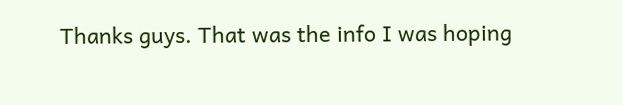Thanks guys. That was the info I was hoping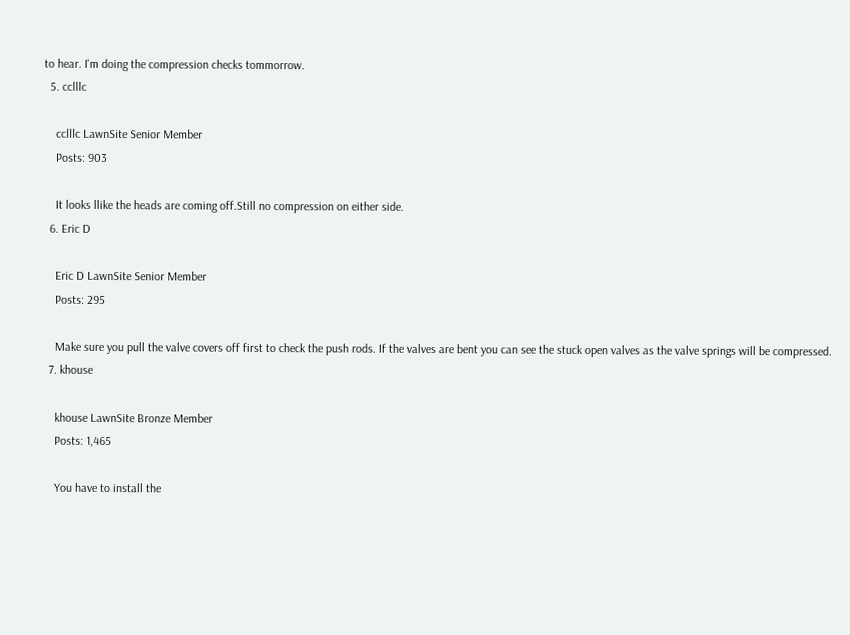to hear. I'm doing the compression checks tommorrow.
  5. cclllc

    cclllc LawnSite Senior Member
    Posts: 903

    It looks llike the heads are coming off.Still no compression on either side.
  6. Eric D

    Eric D LawnSite Senior Member
    Posts: 295

    Make sure you pull the valve covers off first to check the push rods. If the valves are bent you can see the stuck open valves as the valve springs will be compressed.
  7. khouse

    khouse LawnSite Bronze Member
    Posts: 1,465

    You have to install the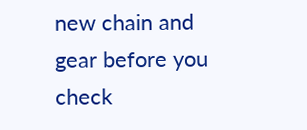new chain and gear before you check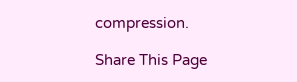compression.

Share This Page